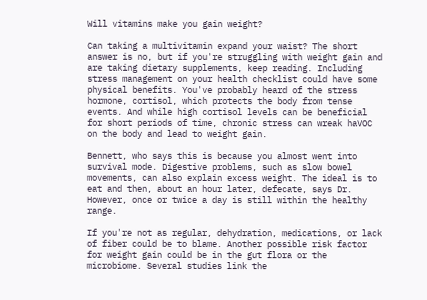Will vitamins make you gain weight?

Can taking a multivitamin expand your waist? The short answer is no, but if you're struggling with weight gain and are taking dietary supplements, keep reading. Including stress management on your health checklist could have some physical benefits. You've probably heard of the stress hormone, cortisol, which protects the body from tense events. And while high cortisol levels can be beneficial for short periods of time, chronic stress can wreak haVOC on the body and lead to weight gain.

Bennett, who says this is because you almost went into survival mode. Digestive problems, such as slow bowel movements, can also explain excess weight. The ideal is to eat and then, about an hour later, defecate, says Dr. However, once or twice a day is still within the healthy range.

If you're not as regular, dehydration, medications, or lack of fiber could be to blame. Another possible risk factor for weight gain could be in the gut flora or the microbiome. Several studies link the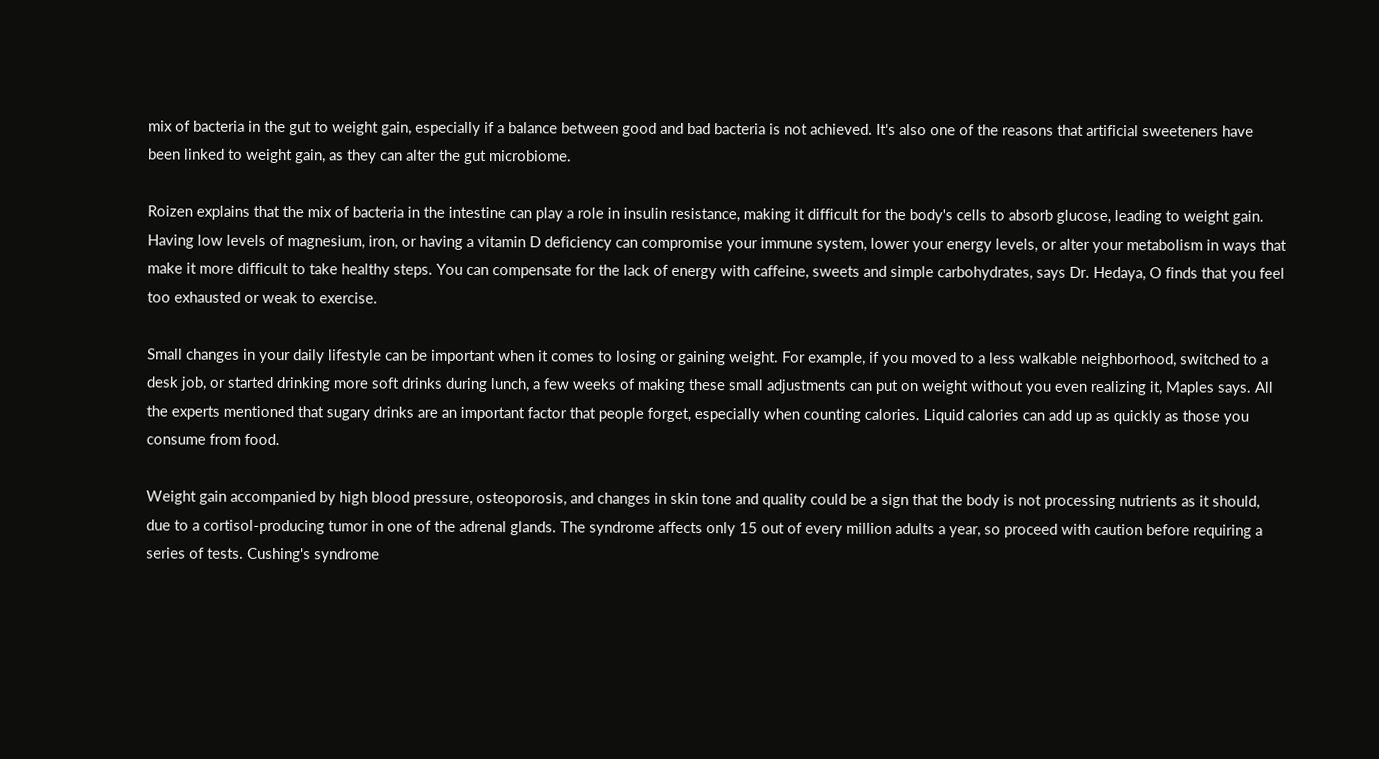mix of bacteria in the gut to weight gain, especially if a balance between good and bad bacteria is not achieved. It's also one of the reasons that artificial sweeteners have been linked to weight gain, as they can alter the gut microbiome.

Roizen explains that the mix of bacteria in the intestine can play a role in insulin resistance, making it difficult for the body's cells to absorb glucose, leading to weight gain. Having low levels of magnesium, iron, or having a vitamin D deficiency can compromise your immune system, lower your energy levels, or alter your metabolism in ways that make it more difficult to take healthy steps. You can compensate for the lack of energy with caffeine, sweets and simple carbohydrates, says Dr. Hedaya, O finds that you feel too exhausted or weak to exercise.

Small changes in your daily lifestyle can be important when it comes to losing or gaining weight. For example, if you moved to a less walkable neighborhood, switched to a desk job, or started drinking more soft drinks during lunch, a few weeks of making these small adjustments can put on weight without you even realizing it, Maples says. All the experts mentioned that sugary drinks are an important factor that people forget, especially when counting calories. Liquid calories can add up as quickly as those you consume from food.

Weight gain accompanied by high blood pressure, osteoporosis, and changes in skin tone and quality could be a sign that the body is not processing nutrients as it should, due to a cortisol-producing tumor in one of the adrenal glands. The syndrome affects only 15 out of every million adults a year, so proceed with caution before requiring a series of tests. Cushing's syndrome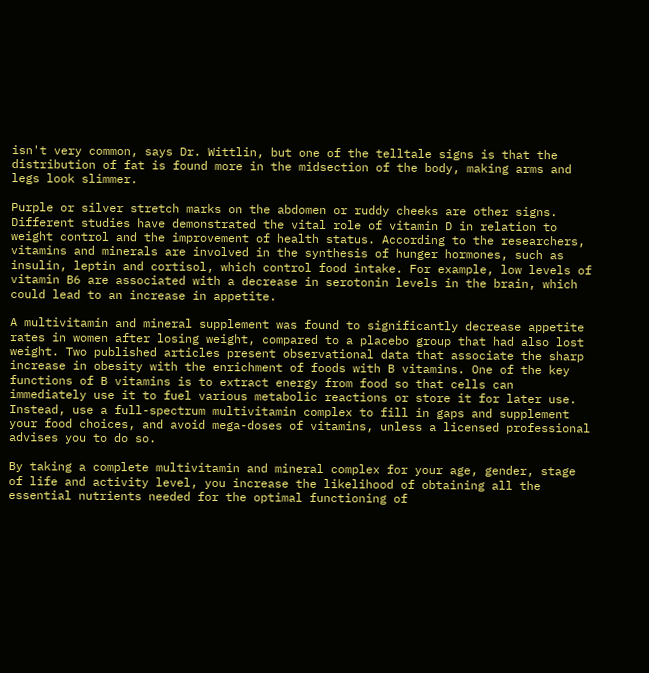isn't very common, says Dr. Wittlin, but one of the telltale signs is that the distribution of fat is found more in the midsection of the body, making arms and legs look slimmer.

Purple or silver stretch marks on the abdomen or ruddy cheeks are other signs. Different studies have demonstrated the vital role of vitamin D in relation to weight control and the improvement of health status. According to the researchers, vitamins and minerals are involved in the synthesis of hunger hormones, such as insulin, leptin and cortisol, which control food intake. For example, low levels of vitamin B6 are associated with a decrease in serotonin levels in the brain, which could lead to an increase in appetite.

A multivitamin and mineral supplement was found to significantly decrease appetite rates in women after losing weight, compared to a placebo group that had also lost weight. Two published articles present observational data that associate the sharp increase in obesity with the enrichment of foods with B vitamins. One of the key functions of B vitamins is to extract energy from food so that cells can immediately use it to fuel various metabolic reactions or store it for later use. Instead, use a full-spectrum multivitamin complex to fill in gaps and supplement your food choices, and avoid mega-doses of vitamins, unless a licensed professional advises you to do so.

By taking a complete multivitamin and mineral complex for your age, gender, stage of life and activity level, you increase the likelihood of obtaining all the essential nutrients needed for the optimal functioning of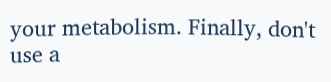your metabolism. Finally, don't use a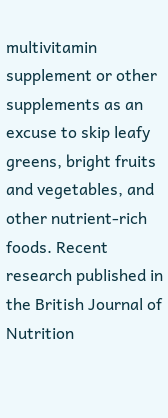multivitamin supplement or other supplements as an excuse to skip leafy greens, bright fruits and vegetables, and other nutrient-rich foods. Recent research published in the British Journal of Nutrition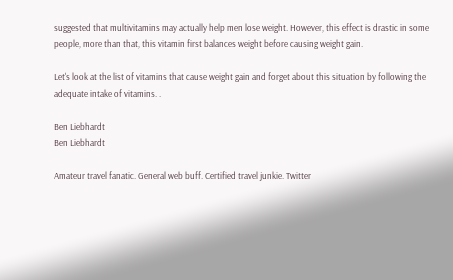suggested that multivitamins may actually help men lose weight. However, this effect is drastic in some people, more than that, this vitamin first balances weight before causing weight gain.

Let's look at the list of vitamins that cause weight gain and forget about this situation by following the adequate intake of vitamins. .

Ben Liebhardt
Ben Liebhardt

Amateur travel fanatic. General web buff. Certified travel junkie. Twitter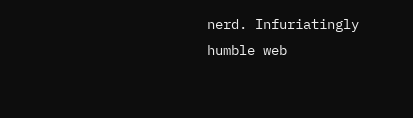nerd. Infuriatingly humble web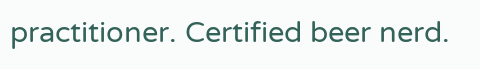practitioner. Certified beer nerd.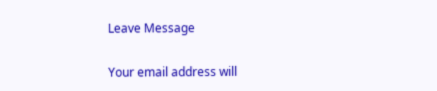Leave Message

Your email address will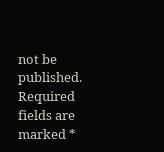not be published. Required fields are marked *